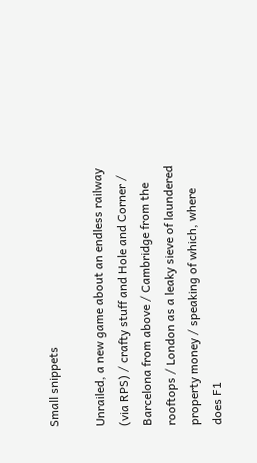Small snippets

Unrailed, a new game about an endless railway (via RPS) / crafty stuff and Hole and Corner / Barcelona from above / Cambridge from the rooftops / London as a leaky sieve of laundered property money / speaking of which, where does F1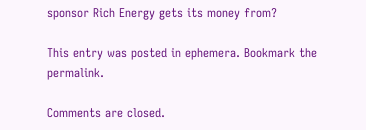sponsor Rich Energy gets its money from?

This entry was posted in ephemera. Bookmark the permalink.

Comments are closed.